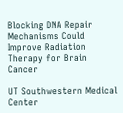Blocking DNA Repair Mechanisms Could Improve Radiation Therapy for Brain Cancer

UT Southwestern Medical Center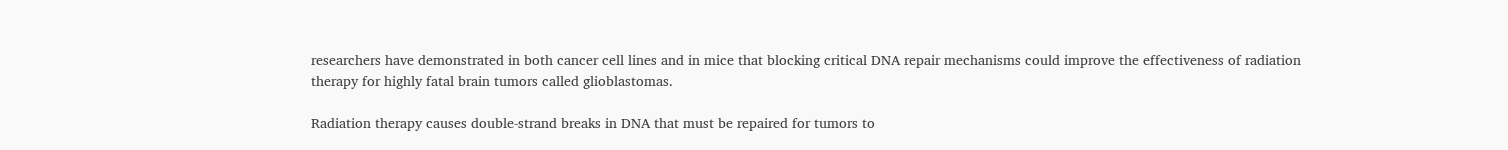researchers have demonstrated in both cancer cell lines and in mice that blocking critical DNA repair mechanisms could improve the effectiveness of radiation therapy for highly fatal brain tumors called glioblastomas.

Radiation therapy causes double-strand breaks in DNA that must be repaired for tumors to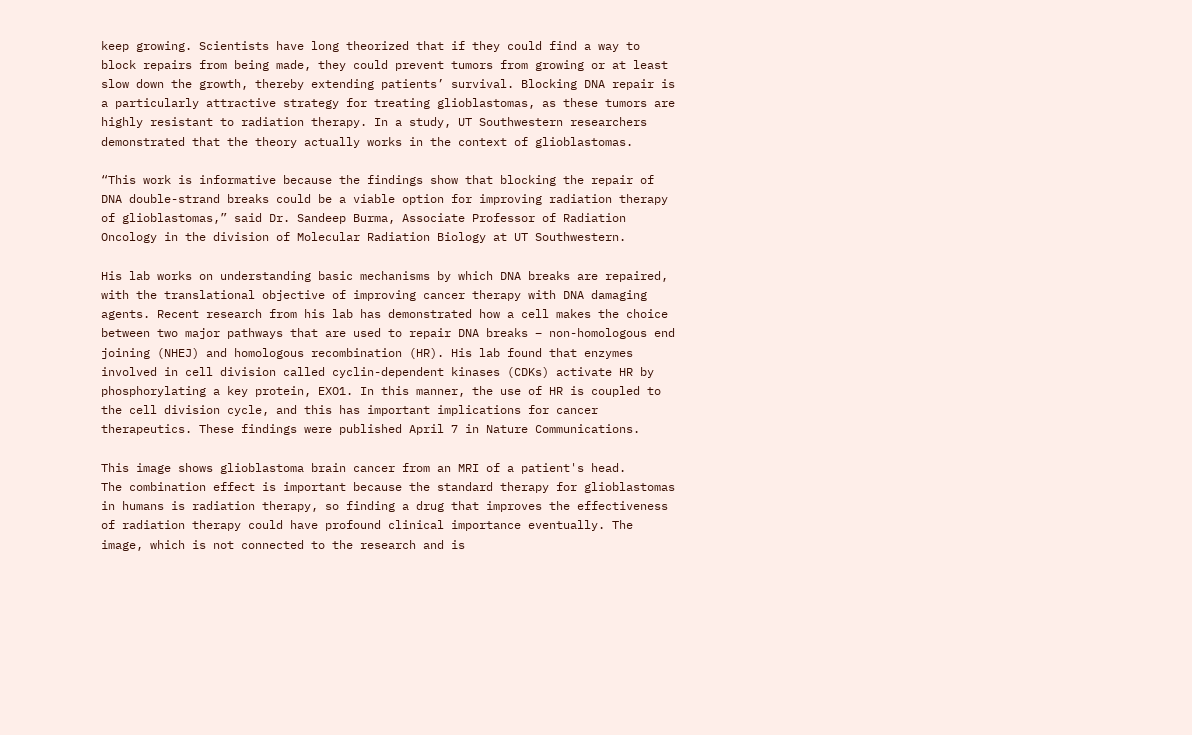keep growing. Scientists have long theorized that if they could find a way to block repairs from being made, they could prevent tumors from growing or at least slow down the growth, thereby extending patients’ survival. Blocking DNA repair is a particularly attractive strategy for treating glioblastomas, as these tumors are highly resistant to radiation therapy. In a study, UT Southwestern researchers demonstrated that the theory actually works in the context of glioblastomas.

“This work is informative because the findings show that blocking the repair of DNA double-strand breaks could be a viable option for improving radiation therapy of glioblastomas,” said Dr. Sandeep Burma, Associate Professor of Radiation Oncology in the division of Molecular Radiation Biology at UT Southwestern.

His lab works on understanding basic mechanisms by which DNA breaks are repaired, with the translational objective of improving cancer therapy with DNA damaging agents. Recent research from his lab has demonstrated how a cell makes the choice between two major pathways that are used to repair DNA breaks – non-homologous end joining (NHEJ) and homologous recombination (HR). His lab found that enzymes involved in cell division called cyclin-dependent kinases (CDKs) activate HR by phosphorylating a key protein, EXO1. In this manner, the use of HR is coupled to the cell division cycle, and this has important implications for cancer therapeutics. These findings were published April 7 in Nature Communications.

This image shows glioblastoma brain cancer from an MRI of a patient's head.
The combination effect is important because the standard therapy for glioblastomas in humans is radiation therapy, so finding a drug that improves the effectiveness of radiation therapy could have profound clinical importance eventually. The image, which is not connected to the research and is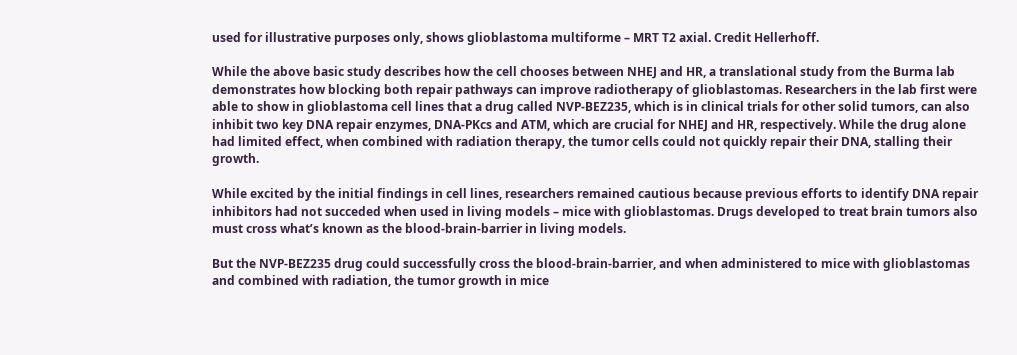used for illustrative purposes only, shows glioblastoma multiforme – MRT T2 axial. Credit Hellerhoff.

While the above basic study describes how the cell chooses between NHEJ and HR, a translational study from the Burma lab demonstrates how blocking both repair pathways can improve radiotherapy of glioblastomas. Researchers in the lab first were able to show in glioblastoma cell lines that a drug called NVP-BEZ235, which is in clinical trials for other solid tumors, can also inhibit two key DNA repair enzymes, DNA-PKcs and ATM, which are crucial for NHEJ and HR, respectively. While the drug alone had limited effect, when combined with radiation therapy, the tumor cells could not quickly repair their DNA, stalling their growth.

While excited by the initial findings in cell lines, researchers remained cautious because previous efforts to identify DNA repair inhibitors had not succeded when used in living models – mice with glioblastomas. Drugs developed to treat brain tumors also must cross what’s known as the blood-brain-barrier in living models.

But the NVP-BEZ235 drug could successfully cross the blood-brain-barrier, and when administered to mice with glioblastomas and combined with radiation, the tumor growth in mice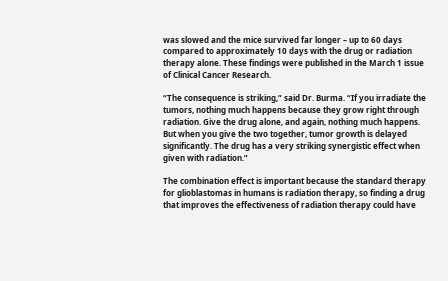was slowed and the mice survived far longer – up to 60 days compared to approximately 10 days with the drug or radiation therapy alone. These findings were published in the March 1 issue of Clinical Cancer Research.

“The consequence is striking,” said Dr. Burma. “If you irradiate the tumors, nothing much happens because they grow right through radiation. Give the drug alone, and again, nothing much happens. But when you give the two together, tumor growth is delayed significantly. The drug has a very striking synergistic effect when given with radiation.”

The combination effect is important because the standard therapy for glioblastomas in humans is radiation therapy, so finding a drug that improves the effectiveness of radiation therapy could have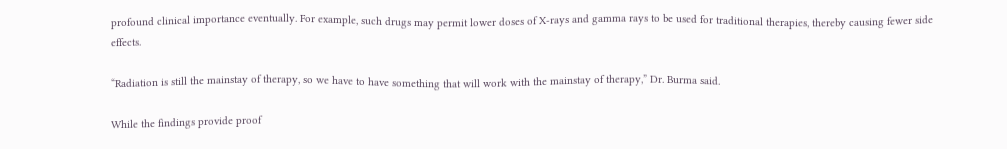profound clinical importance eventually. For example, such drugs may permit lower doses of X-rays and gamma rays to be used for traditional therapies, thereby causing fewer side effects.

“Radiation is still the mainstay of therapy, so we have to have something that will work with the mainstay of therapy,” Dr. Burma said.

While the findings provide proof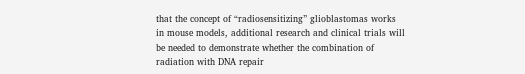that the concept of “radiosensitizing” glioblastomas works in mouse models, additional research and clinical trials will be needed to demonstrate whether the combination of radiation with DNA repair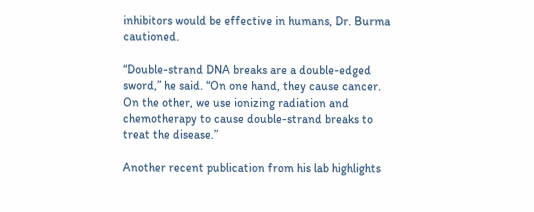inhibitors would be effective in humans, Dr. Burma cautioned.

“Double-strand DNA breaks are a double-edged sword,” he said. “On one hand, they cause cancer. On the other, we use ionizing radiation and chemotherapy to cause double-strand breaks to treat the disease.”

Another recent publication from his lab highlights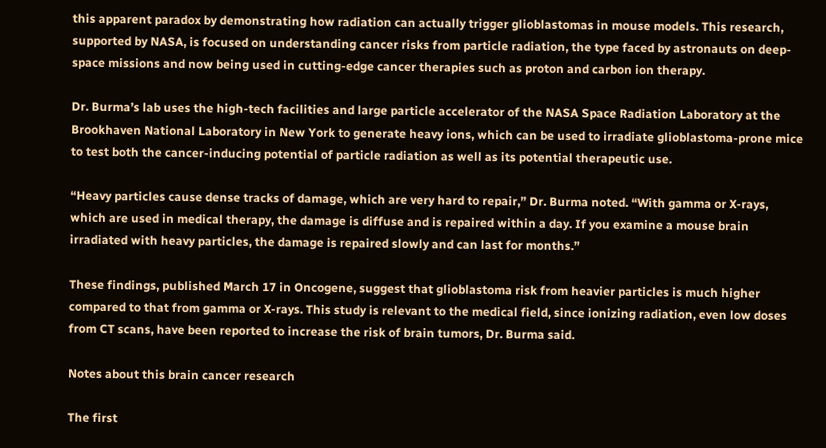this apparent paradox by demonstrating how radiation can actually trigger glioblastomas in mouse models. This research, supported by NASA, is focused on understanding cancer risks from particle radiation, the type faced by astronauts on deep-space missions and now being used in cutting-edge cancer therapies such as proton and carbon ion therapy.

Dr. Burma’s lab uses the high-tech facilities and large particle accelerator of the NASA Space Radiation Laboratory at the Brookhaven National Laboratory in New York to generate heavy ions, which can be used to irradiate glioblastoma-prone mice to test both the cancer-inducing potential of particle radiation as well as its potential therapeutic use.

“Heavy particles cause dense tracks of damage, which are very hard to repair,” Dr. Burma noted. “With gamma or X-rays, which are used in medical therapy, the damage is diffuse and is repaired within a day. If you examine a mouse brain irradiated with heavy particles, the damage is repaired slowly and can last for months.”

These findings, published March 17 in Oncogene, suggest that glioblastoma risk from heavier particles is much higher compared to that from gamma or X-rays. This study is relevant to the medical field, since ionizing radiation, even low doses from CT scans, have been reported to increase the risk of brain tumors, Dr. Burma said.

Notes about this brain cancer research

The first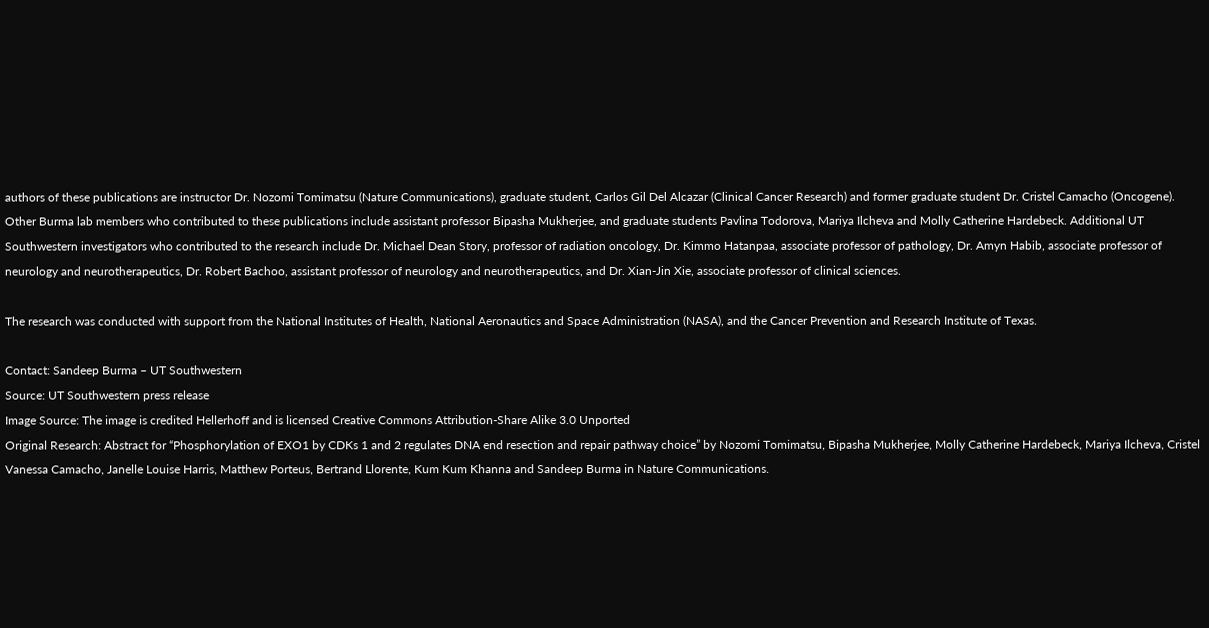authors of these publications are instructor Dr. Nozomi Tomimatsu (Nature Communications), graduate student, Carlos Gil Del Alcazar (Clinical Cancer Research) and former graduate student Dr. Cristel Camacho (Oncogene). Other Burma lab members who contributed to these publications include assistant professor Bipasha Mukherjee, and graduate students Pavlina Todorova, Mariya Ilcheva and Molly Catherine Hardebeck. Additional UT Southwestern investigators who contributed to the research include Dr. Michael Dean Story, professor of radiation oncology, Dr. Kimmo Hatanpaa, associate professor of pathology, Dr. Amyn Habib, associate professor of neurology and neurotherapeutics, Dr. Robert Bachoo, assistant professor of neurology and neurotherapeutics, and Dr. Xian-Jin Xie, associate professor of clinical sciences.

The research was conducted with support from the National Institutes of Health, National Aeronautics and Space Administration (NASA), and the Cancer Prevention and Research Institute of Texas.

Contact: Sandeep Burma – UT Southwestern
Source: UT Southwestern press release
Image Source: The image is credited Hellerhoff and is licensed Creative Commons Attribution-Share Alike 3.0 Unported
Original Research: Abstract for “Phosphorylation of EXO1 by CDKs 1 and 2 regulates DNA end resection and repair pathway choice” by Nozomi Tomimatsu, Bipasha Mukherjee, Molly Catherine Hardebeck, Mariya Ilcheva, Cristel Vanessa Camacho, Janelle Louise Harris, Matthew Porteus, Bertrand Llorente, Kum Kum Khanna and Sandeep Burma in Nature Communications.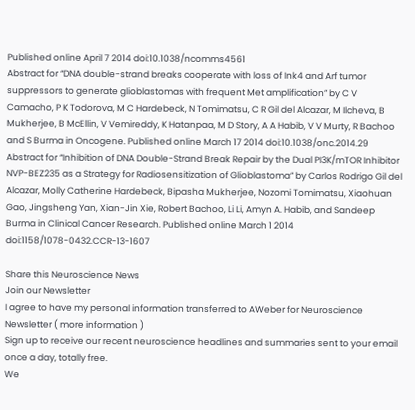Published online April 7 2014 doi:10.1038/ncomms4561
Abstract for “DNA double-strand breaks cooperate with loss of Ink4 and Arf tumor suppressors to generate glioblastomas with frequent Met amplification” by C V Camacho, P K Todorova, M C Hardebeck, N Tomimatsu, C R Gil del Alcazar, M Ilcheva, B Mukherjee, B McEllin, V Vemireddy, K Hatanpaa, M D Story, A A Habib, V V Murty, R Bachoo and S Burma in Oncogene. Published online March 17 2014 doi:10.1038/onc.2014.29
Abstract for “Inhibition of DNA Double-Strand Break Repair by the Dual PI3K/mTOR Inhibitor NVP-BEZ235 as a Strategy for Radiosensitization of Glioblastoma” by Carlos Rodrigo Gil del Alcazar, Molly Catherine Hardebeck, Bipasha Mukherjee, Nozomi Tomimatsu, Xiaohuan Gao, Jingsheng Yan, Xian-Jin Xie, Robert Bachoo, Li Li, Amyn A. Habib, and Sandeep Burma in Clinical Cancer Research. Published online March 1 2014 doi:1158/1078-0432.CCR-13-1607

Share this Neuroscience News
Join our Newsletter
I agree to have my personal information transferred to AWeber for Neuroscience Newsletter ( more information )
Sign up to receive our recent neuroscience headlines and summaries sent to your email once a day, totally free.
We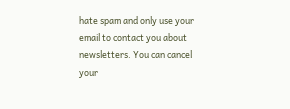hate spam and only use your email to contact you about newsletters. You can cancel your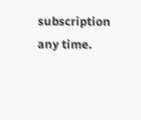subscription any time.